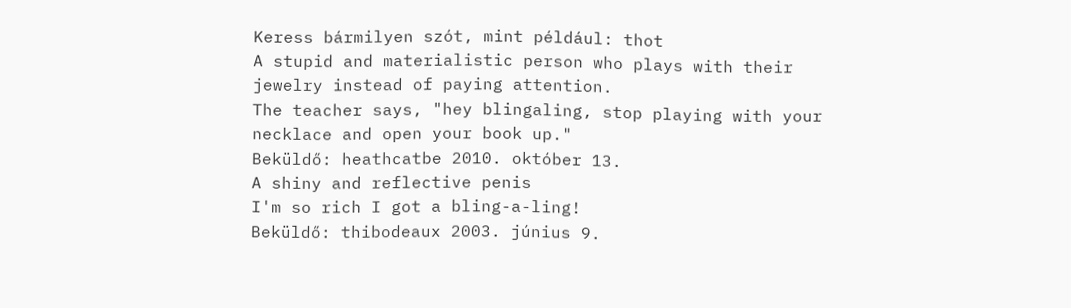Keress bármilyen szót, mint például: thot
A stupid and materialistic person who plays with their jewelry instead of paying attention.
The teacher says, "hey blingaling, stop playing with your necklace and open your book up."
Beküldő: heathcatbe 2010. október 13.
A shiny and reflective penis
I'm so rich I got a bling-a-ling!
Beküldő: thibodeaux 2003. június 9.